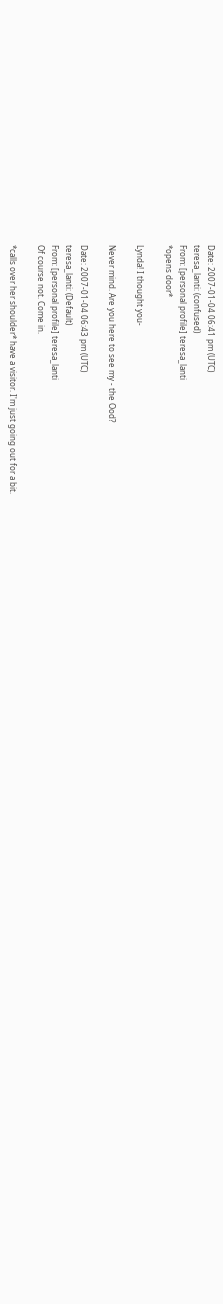Date: 2007-01-04 06:41 pm (UTC)
teresa_lanti: (confused)
From: [personal profile] teresa_lanti
*opens door*

Lynda! I thought you-

Never mind. Are you here to see my - the Ood?

Date: 2007-01-04 06:43 pm (UTC)
teresa_lanti: (Default)
From: [personal profile] teresa_lanti
Of course not. Come in.

*calls over her shoulder* have a visitor. I'm just going out for a bit.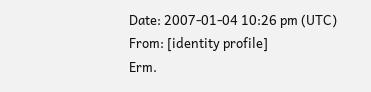Date: 2007-01-04 10:26 pm (UTC)
From: [identity profile]
Erm.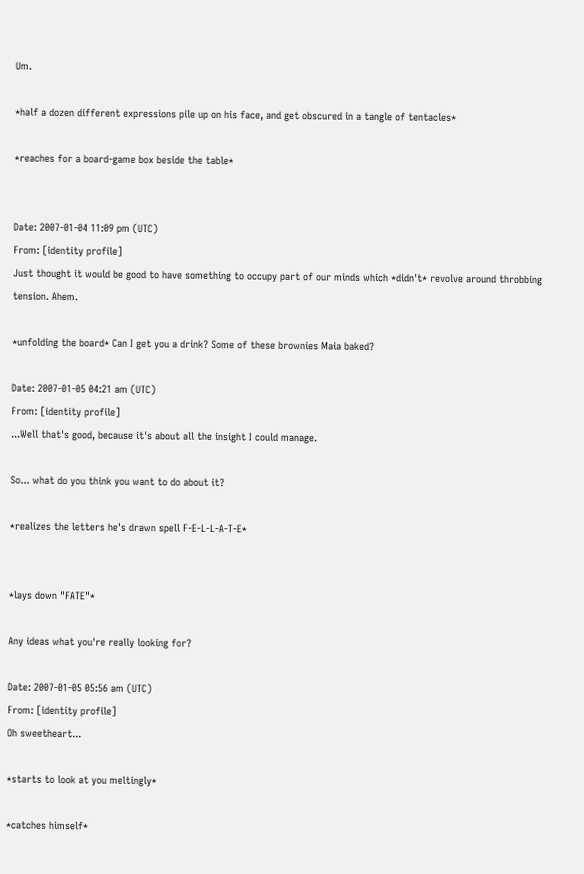Um.

*half a dozen different expressions pile up on his face, and get obscured in a tangle of tentacles*

*reaches for a board-game box beside the table*


Date: 2007-01-04 11:09 pm (UTC)
From: [identity profile]
Just thought it would be good to have something to occupy part of our minds which *didn't* revolve around throbbing tension. Ahem.

*unfolding the board* Can I get you a drink? Some of these brownies Maia baked?

Date: 2007-01-05 04:21 am (UTC)
From: [identity profile]
...Well that's good, because it's about all the insight I could manage.

So... what do you think you want to do about it?

*realizes the letters he's drawn spell F-E-L-L-A-T-E*


*lays down "FATE"*

Any ideas what you're really looking for?

Date: 2007-01-05 05:56 am (UTC)
From: [identity profile]
Oh sweetheart...

*starts to look at you meltingly*

*catches himself*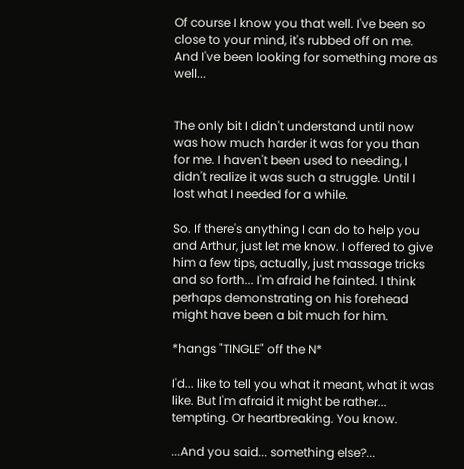Of course I know you that well. I've been so close to your mind, it's rubbed off on me. And I've been looking for something more as well...


The only bit I didn't understand until now was how much harder it was for you than for me. I haven't been used to needing, I didn't realize it was such a struggle. Until I lost what I needed for a while.

So. If there's anything I can do to help you and Arthur, just let me know. I offered to give him a few tips, actually, just massage tricks and so forth... I'm afraid he fainted. I think perhaps demonstrating on his forehead might have been a bit much for him.

*hangs "TINGLE" off the N*

I'd... like to tell you what it meant, what it was like. But I'm afraid it might be rather... tempting. Or heartbreaking. You know.

...And you said... something else?...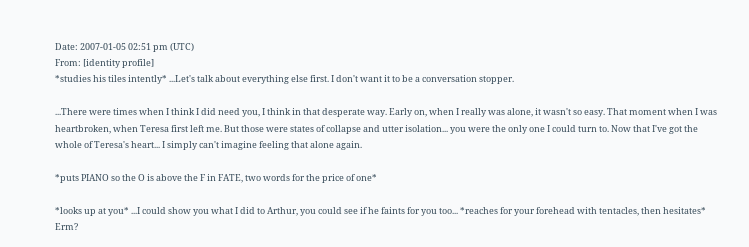Date: 2007-01-05 02:51 pm (UTC)
From: [identity profile]
*studies his tiles intently* ...Let's talk about everything else first. I don't want it to be a conversation stopper.

...There were times when I think I did need you, I think in that desperate way. Early on, when I really was alone, it wasn't so easy. That moment when I was heartbroken, when Teresa first left me. But those were states of collapse and utter isolation... you were the only one I could turn to. Now that I've got the whole of Teresa's heart... I simply can't imagine feeling that alone again.

*puts PIANO so the O is above the F in FATE, two words for the price of one*

*looks up at you* ...I could show you what I did to Arthur, you could see if he faints for you too... *reaches for your forehead with tentacles, then hesitates* Erm?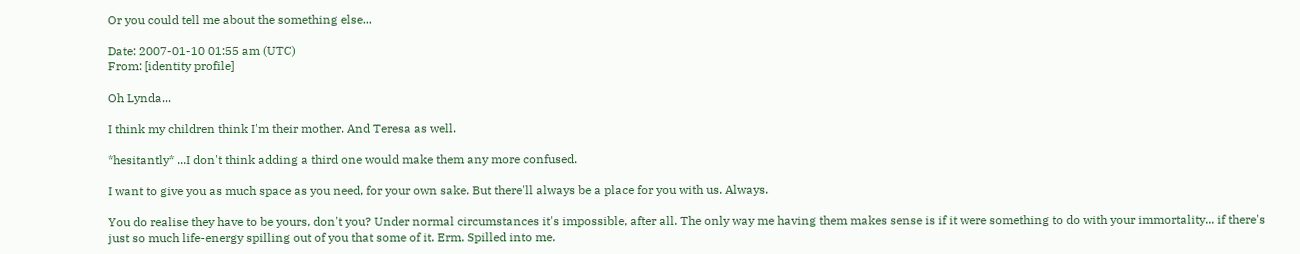Or you could tell me about the something else...

Date: 2007-01-10 01:55 am (UTC)
From: [identity profile]

Oh Lynda...

I think my children think I'm their mother. And Teresa as well.

*hesitantly* ...I don't think adding a third one would make them any more confused.

I want to give you as much space as you need, for your own sake. But there'll always be a place for you with us. Always.

You do realise they have to be yours, don't you? Under normal circumstances it's impossible, after all. The only way me having them makes sense is if it were something to do with your immortality... if there's just so much life-energy spilling out of you that some of it. Erm. Spilled into me.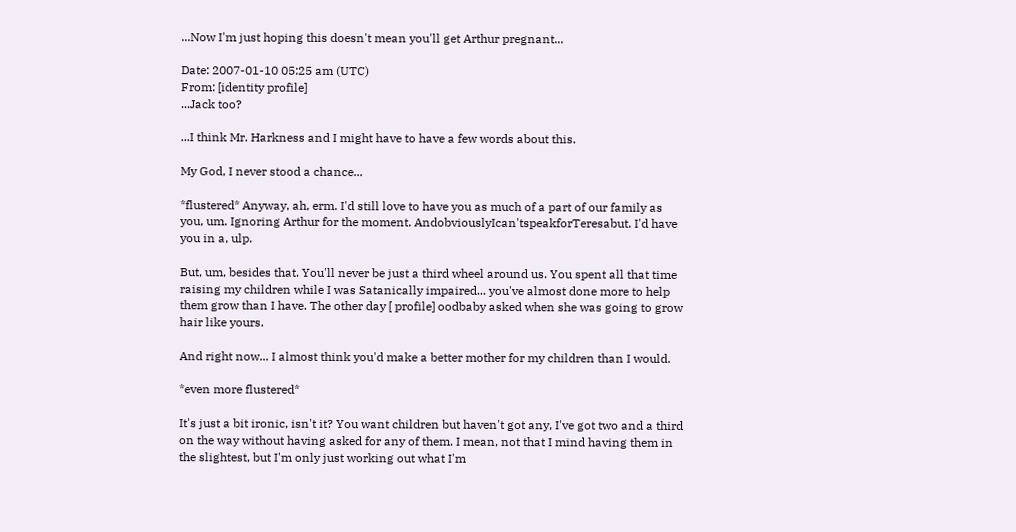...Now I'm just hoping this doesn't mean you'll get Arthur pregnant...

Date: 2007-01-10 05:25 am (UTC)
From: [identity profile]
...Jack too?

...I think Mr. Harkness and I might have to have a few words about this.

My God, I never stood a chance...

*flustered* Anyway, ah, erm. I'd still love to have you as much of a part of our family as you, um. Ignoring Arthur for the moment. AndobviouslyIcan'tspeakforTeresabut. I'd have you in a, ulp.

But, um, besides that. You'll never be just a third wheel around us. You spent all that time raising my children while I was Satanically impaired... you've almost done more to help them grow than I have. The other day [ profile] oodbaby asked when she was going to grow hair like yours.

And right now... I almost think you'd make a better mother for my children than I would.

*even more flustered*

It's just a bit ironic, isn't it? You want children but haven't got any, I've got two and a third on the way without having asked for any of them. I mean, not that I mind having them in the slightest, but I'm only just working out what I'm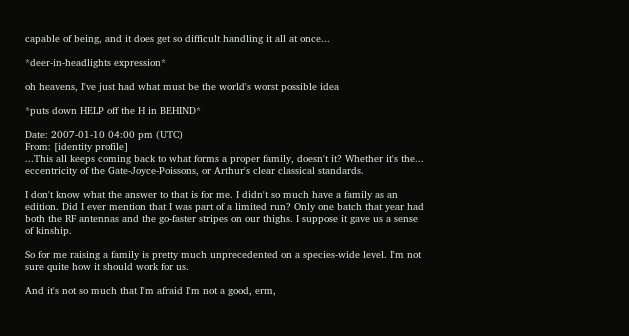capable of being, and it does get so difficult handling it all at once...

*deer-in-headlights expression*

oh heavens, I've just had what must be the world's worst possible idea

*puts down HELP off the H in BEHIND*

Date: 2007-01-10 04:00 pm (UTC)
From: [identity profile]
...This all keeps coming back to what forms a proper family, doesn't it? Whether it's the... eccentricity of the Gate-Joyce-Poissons, or Arthur's clear classical standards.

I don't know what the answer to that is for me. I didn't so much have a family as an edition. Did I ever mention that I was part of a limited run? Only one batch that year had both the RF antennas and the go-faster stripes on our thighs. I suppose it gave us a sense of kinship.

So for me raising a family is pretty much unprecedented on a species-wide level. I'm not sure quite how it should work for us.

And it's not so much that I'm afraid I'm not a good, erm,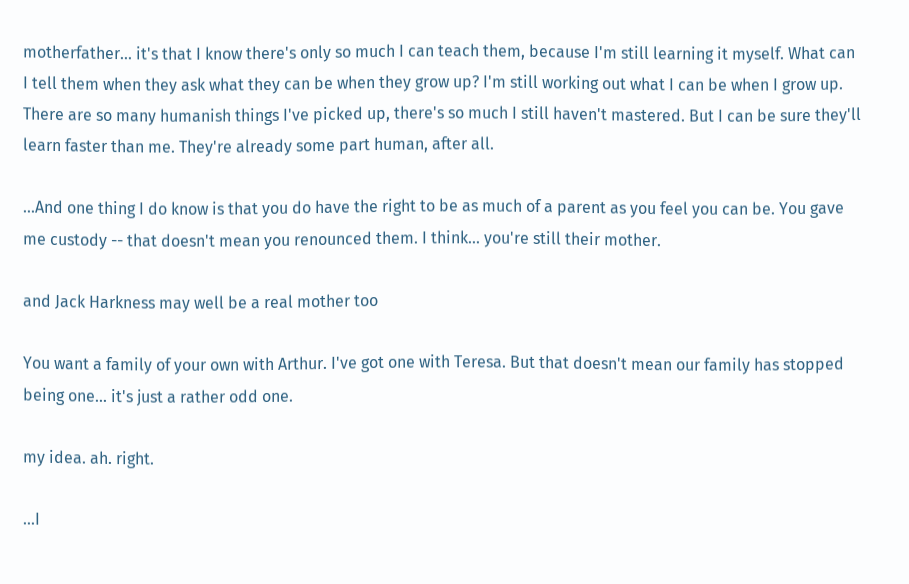motherfather... it's that I know there's only so much I can teach them, because I'm still learning it myself. What can I tell them when they ask what they can be when they grow up? I'm still working out what I can be when I grow up. There are so many humanish things I've picked up, there's so much I still haven't mastered. But I can be sure they'll learn faster than me. They're already some part human, after all.

...And one thing I do know is that you do have the right to be as much of a parent as you feel you can be. You gave me custody -- that doesn't mean you renounced them. I think... you're still their mother.

and Jack Harkness may well be a real mother too

You want a family of your own with Arthur. I've got one with Teresa. But that doesn't mean our family has stopped being one... it's just a rather odd one.

my idea. ah. right.

...I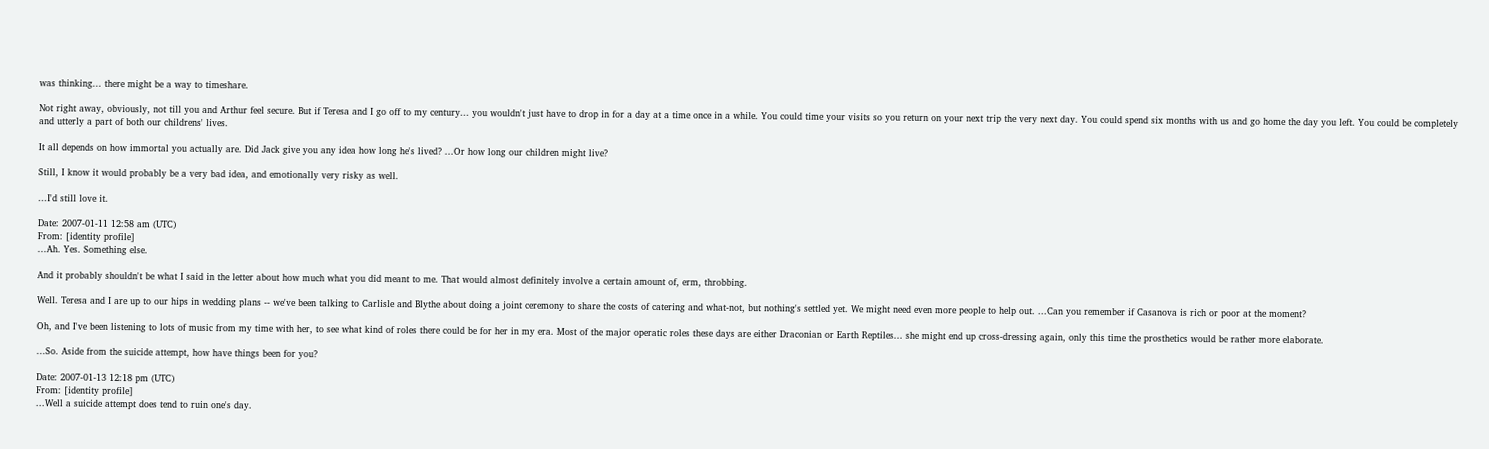was thinking... there might be a way to timeshare.

Not right away, obviously, not till you and Arthur feel secure. But if Teresa and I go off to my century... you wouldn't just have to drop in for a day at a time once in a while. You could time your visits so you return on your next trip the very next day. You could spend six months with us and go home the day you left. You could be completely and utterly a part of both our childrens' lives.

It all depends on how immortal you actually are. Did Jack give you any idea how long he's lived? ...Or how long our children might live?

Still, I know it would probably be a very bad idea, and emotionally very risky as well.

...I'd still love it.

Date: 2007-01-11 12:58 am (UTC)
From: [identity profile]
...Ah. Yes. Something else.

And it probably shouldn't be what I said in the letter about how much what you did meant to me. That would almost definitely involve a certain amount of, erm, throbbing.

Well. Teresa and I are up to our hips in wedding plans -- we've been talking to Carlisle and Blythe about doing a joint ceremony to share the costs of catering and what-not, but nothing's settled yet. We might need even more people to help out. ...Can you remember if Casanova is rich or poor at the moment?

Oh, and I've been listening to lots of music from my time with her, to see what kind of roles there could be for her in my era. Most of the major operatic roles these days are either Draconian or Earth Reptiles... she might end up cross-dressing again, only this time the prosthetics would be rather more elaborate.

...So. Aside from the suicide attempt, how have things been for you?

Date: 2007-01-13 12:18 pm (UTC)
From: [identity profile]
...Well a suicide attempt does tend to ruin one's day.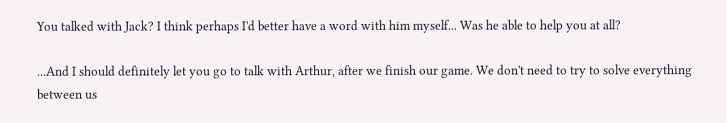You talked with Jack? I think perhaps I'd better have a word with him myself... Was he able to help you at all?

...And I should definitely let you go to talk with Arthur, after we finish our game. We don't need to try to solve everything between us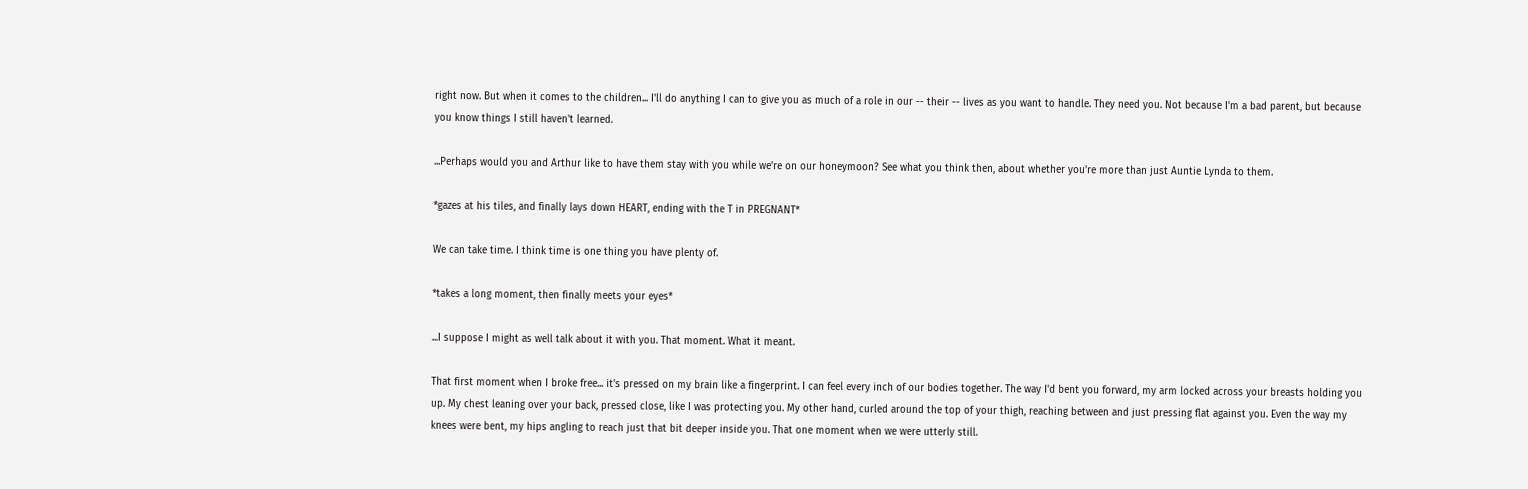right now. But when it comes to the children... I'll do anything I can to give you as much of a role in our -- their -- lives as you want to handle. They need you. Not because I'm a bad parent, but because you know things I still haven't learned.

...Perhaps would you and Arthur like to have them stay with you while we're on our honeymoon? See what you think then, about whether you're more than just Auntie Lynda to them.

*gazes at his tiles, and finally lays down HEART, ending with the T in PREGNANT*

We can take time. I think time is one thing you have plenty of.

*takes a long moment, then finally meets your eyes*

...I suppose I might as well talk about it with you. That moment. What it meant.

That first moment when I broke free... it's pressed on my brain like a fingerprint. I can feel every inch of our bodies together. The way I'd bent you forward, my arm locked across your breasts holding you up. My chest leaning over your back, pressed close, like I was protecting you. My other hand, curled around the top of your thigh, reaching between and just pressing flat against you. Even the way my knees were bent, my hips angling to reach just that bit deeper inside you. That one moment when we were utterly still.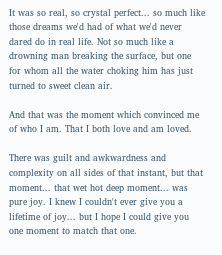It was so real, so crystal perfect... so much like those dreams we'd had of what we'd never dared do in real life. Not so much like a drowning man breaking the surface, but one for whom all the water choking him has just turned to sweet clean air.

And that was the moment which convinced me of who I am. That I both love and am loved.

There was guilt and awkwardness and complexity on all sides of that instant, but that moment... that wet hot deep moment... was pure joy. I knew I couldn't ever give you a lifetime of joy... but I hope I could give you one moment to match that one.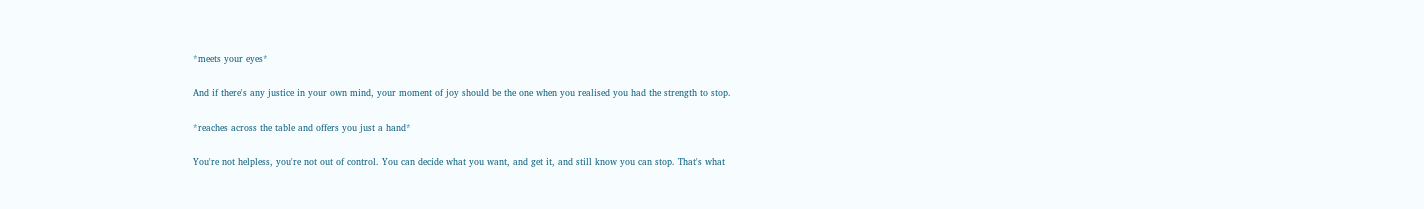*meets your eyes*

And if there's any justice in your own mind, your moment of joy should be the one when you realised you had the strength to stop.

*reaches across the table and offers you just a hand*

You're not helpless, you're not out of control. You can decide what you want, and get it, and still know you can stop. That's what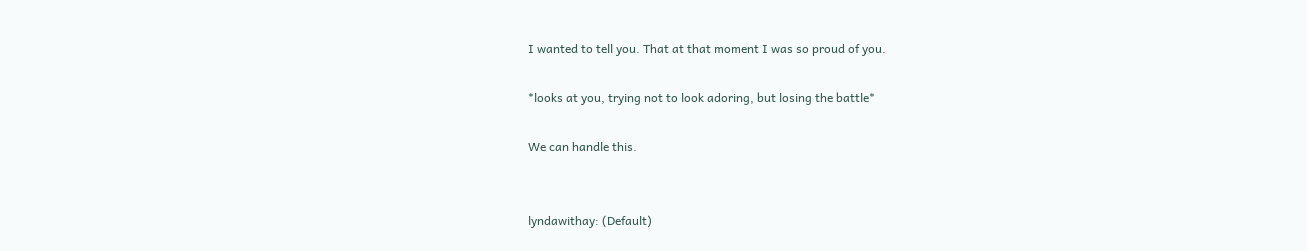I wanted to tell you. That at that moment I was so proud of you.

*looks at you, trying not to look adoring, but losing the battle*

We can handle this.


lyndawithay: (Default)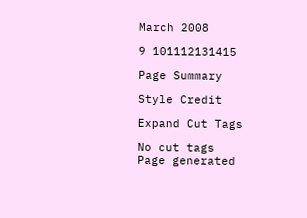March 2008

9 101112131415

Page Summary

Style Credit

Expand Cut Tags

No cut tags
Page generated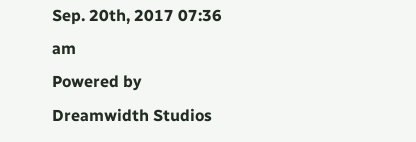Sep. 20th, 2017 07:36 am
Powered by Dreamwidth Studios